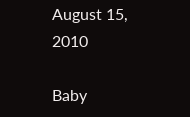August 15, 2010

Baby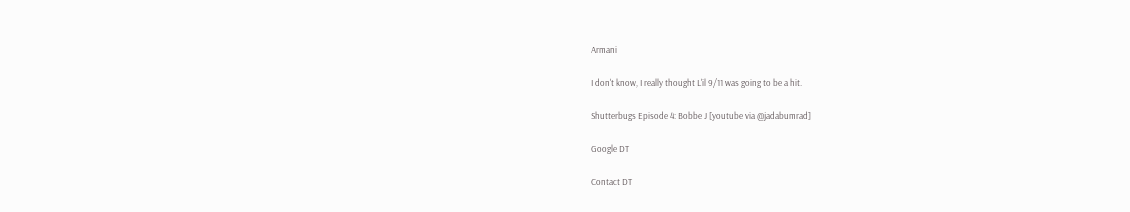Armani

I don't know, I really thought L'il 9/11 was going to be a hit.

Shutterbugs Episode 4: Bobbe J [youtube via @jadabumrad]

Google DT

Contact DT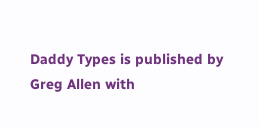Daddy Types is published by Greg Allen with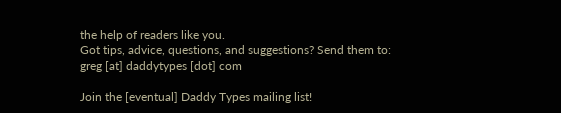the help of readers like you.
Got tips, advice, questions, and suggestions? Send them to:
greg [at] daddytypes [dot] com

Join the [eventual] Daddy Types mailing list!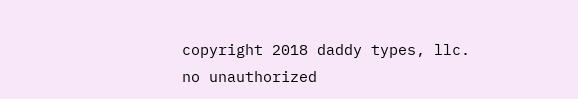copyright 2018 daddy types, llc.
no unauthorized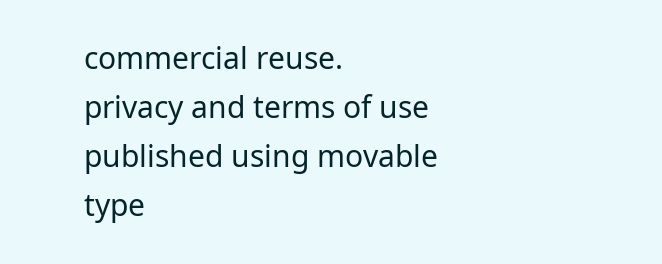commercial reuse.
privacy and terms of use
published using movable type